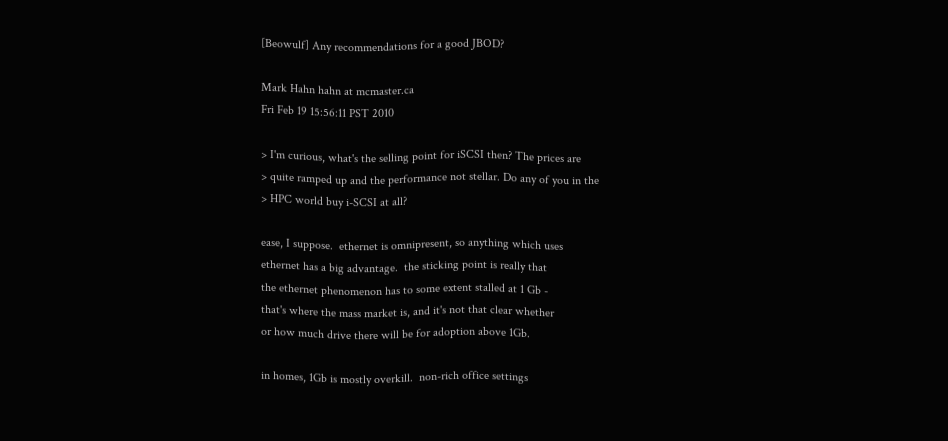[Beowulf] Any recommendations for a good JBOD?

Mark Hahn hahn at mcmaster.ca
Fri Feb 19 15:56:11 PST 2010

> I'm curious, what's the selling point for iSCSI then? The prices are
> quite ramped up and the performance not stellar. Do any of you in the
> HPC world buy i-SCSI at all?

ease, I suppose.  ethernet is omnipresent, so anything which uses
ethernet has a big advantage.  the sticking point is really that
the ethernet phenomenon has to some extent stalled at 1 Gb -
that's where the mass market is, and it's not that clear whether
or how much drive there will be for adoption above 1Gb.

in homes, 1Gb is mostly overkill.  non-rich office settings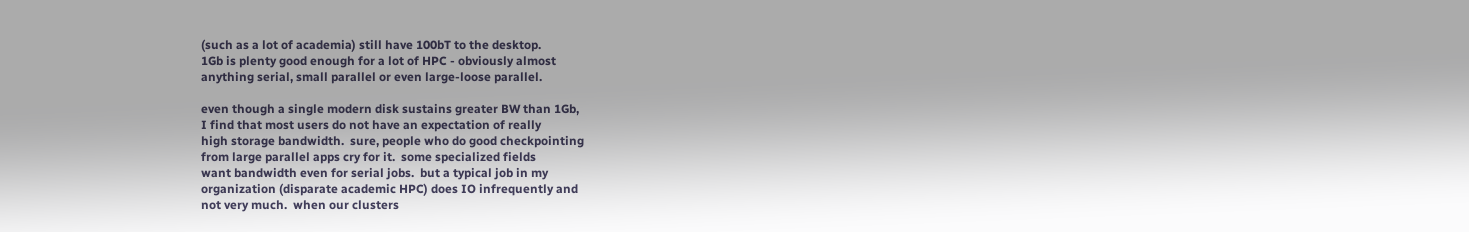(such as a lot of academia) still have 100bT to the desktop.
1Gb is plenty good enough for a lot of HPC - obviously almost
anything serial, small parallel or even large-loose parallel.

even though a single modern disk sustains greater BW than 1Gb,
I find that most users do not have an expectation of really
high storage bandwidth.  sure, people who do good checkpointing
from large parallel apps cry for it.  some specialized fields
want bandwidth even for serial jobs.  but a typical job in my
organization (disparate academic HPC) does IO infrequently and
not very much.  when our clusters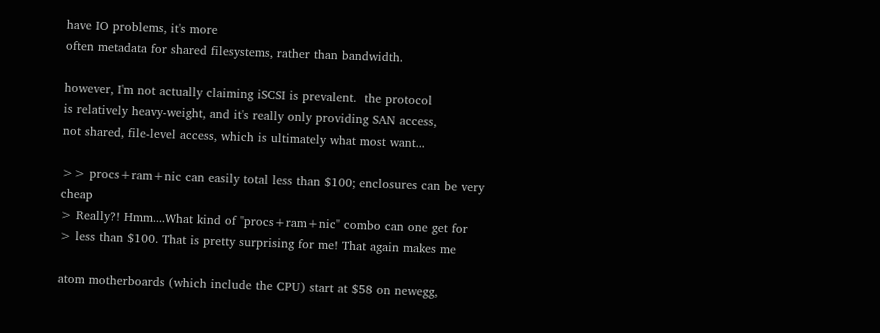have IO problems, it's more
often metadata for shared filesystems, rather than bandwidth.

however, I'm not actually claiming iSCSI is prevalent.  the protocol
is relatively heavy-weight, and it's really only providing SAN access,
not shared, file-level access, which is ultimately what most want...

>> procs+ram+nic can easily total less than $100; enclosures can be very cheap
> Really?! Hmm....What kind of "procs+ram+nic" combo can one get for
> less than $100. That is pretty surprising for me! That again makes me

atom motherboards (which include the CPU) start at $58 on newegg,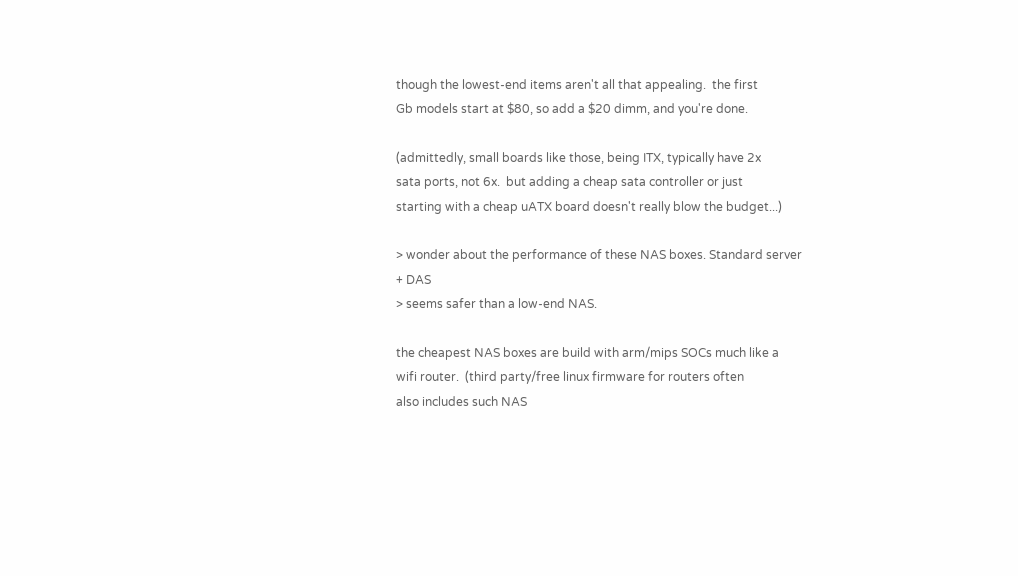though the lowest-end items aren't all that appealing.  the first
Gb models start at $80, so add a $20 dimm, and you're done.

(admittedly, small boards like those, being ITX, typically have 2x
sata ports, not 6x.  but adding a cheap sata controller or just
starting with a cheap uATX board doesn't really blow the budget...)

> wonder about the performance of these NAS boxes. Standard server + DAS
> seems safer than a low-end NAS.

the cheapest NAS boxes are build with arm/mips SOCs much like a
wifi router.  (third party/free linux firmware for routers often
also includes such NAS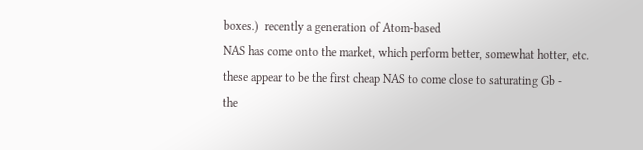boxes.)  recently a generation of Atom-based
NAS has come onto the market, which perform better, somewhat hotter, etc.
these appear to be the first cheap NAS to come close to saturating Gb -
the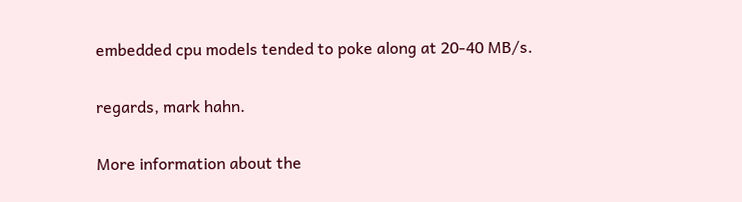embedded cpu models tended to poke along at 20-40 MB/s.

regards, mark hahn.

More information about the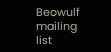Beowulf mailing list